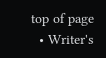top of page
  • Writer's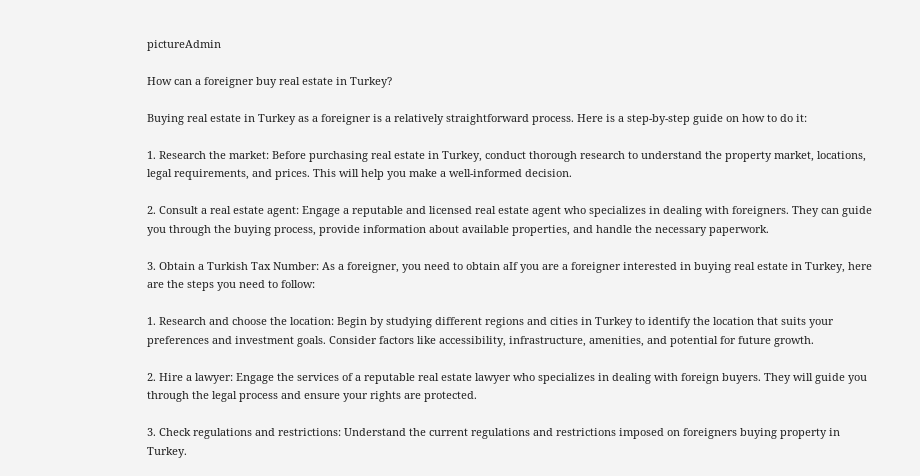pictureAdmin

How can a foreigner buy real estate in Turkey?

Buying real estate in Turkey as a foreigner is a relatively straightforward process. Here is a step-by-step guide on how to do it:

1. Research the market: Before purchasing real estate in Turkey, conduct thorough research to understand the property market, locations, legal requirements, and prices. This will help you make a well-informed decision.

2. Consult a real estate agent: Engage a reputable and licensed real estate agent who specializes in dealing with foreigners. They can guide you through the buying process, provide information about available properties, and handle the necessary paperwork.

3. Obtain a Turkish Tax Number: As a foreigner, you need to obtain aIf you are a foreigner interested in buying real estate in Turkey, here are the steps you need to follow:

1. Research and choose the location: Begin by studying different regions and cities in Turkey to identify the location that suits your preferences and investment goals. Consider factors like accessibility, infrastructure, amenities, and potential for future growth.

2. Hire a lawyer: Engage the services of a reputable real estate lawyer who specializes in dealing with foreign buyers. They will guide you through the legal process and ensure your rights are protected.

3. Check regulations and restrictions: Understand the current regulations and restrictions imposed on foreigners buying property in Turkey.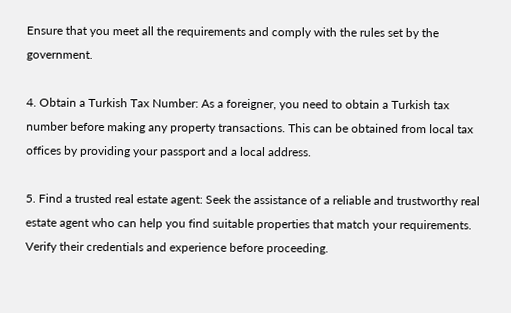Ensure that you meet all the requirements and comply with the rules set by the government.

4. Obtain a Turkish Tax Number: As a foreigner, you need to obtain a Turkish tax number before making any property transactions. This can be obtained from local tax offices by providing your passport and a local address.

5. Find a trusted real estate agent: Seek the assistance of a reliable and trustworthy real estate agent who can help you find suitable properties that match your requirements. Verify their credentials and experience before proceeding.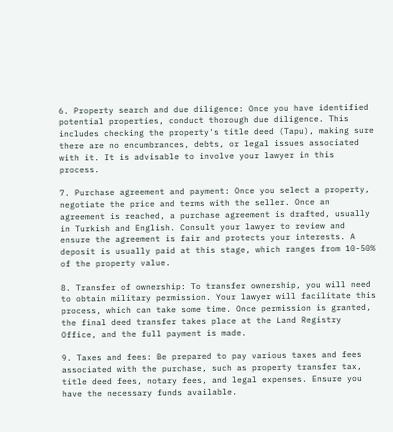6. Property search and due diligence: Once you have identified potential properties, conduct thorough due diligence. This includes checking the property's title deed (Tapu), making sure there are no encumbrances, debts, or legal issues associated with it. It is advisable to involve your lawyer in this process.

7. Purchase agreement and payment: Once you select a property, negotiate the price and terms with the seller. Once an agreement is reached, a purchase agreement is drafted, usually in Turkish and English. Consult your lawyer to review and ensure the agreement is fair and protects your interests. A deposit is usually paid at this stage, which ranges from 10-50% of the property value.

8. Transfer of ownership: To transfer ownership, you will need to obtain military permission. Your lawyer will facilitate this process, which can take some time. Once permission is granted, the final deed transfer takes place at the Land Registry Office, and the full payment is made.

9. Taxes and fees: Be prepared to pay various taxes and fees associated with the purchase, such as property transfer tax, title deed fees, notary fees, and legal expenses. Ensure you have the necessary funds available.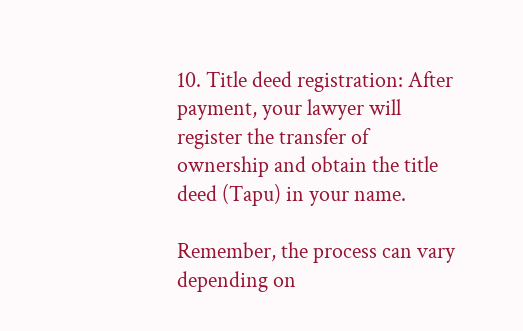10. Title deed registration: After payment, your lawyer will register the transfer of ownership and obtain the title deed (Tapu) in your name.

Remember, the process can vary depending on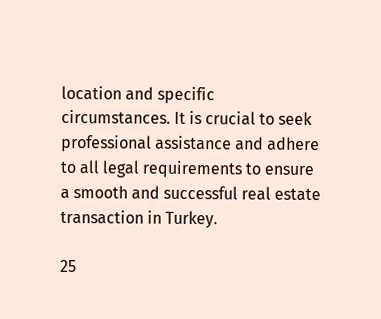location and specific circumstances. It is crucial to seek professional assistance and adhere to all legal requirements to ensure a smooth and successful real estate transaction in Turkey.

25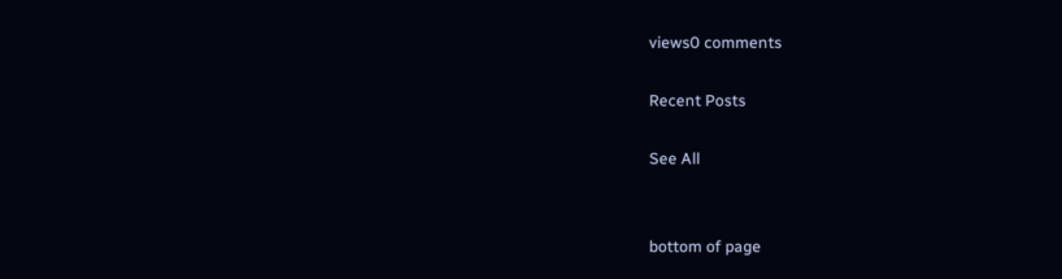views0 comments

Recent Posts

See All


bottom of page